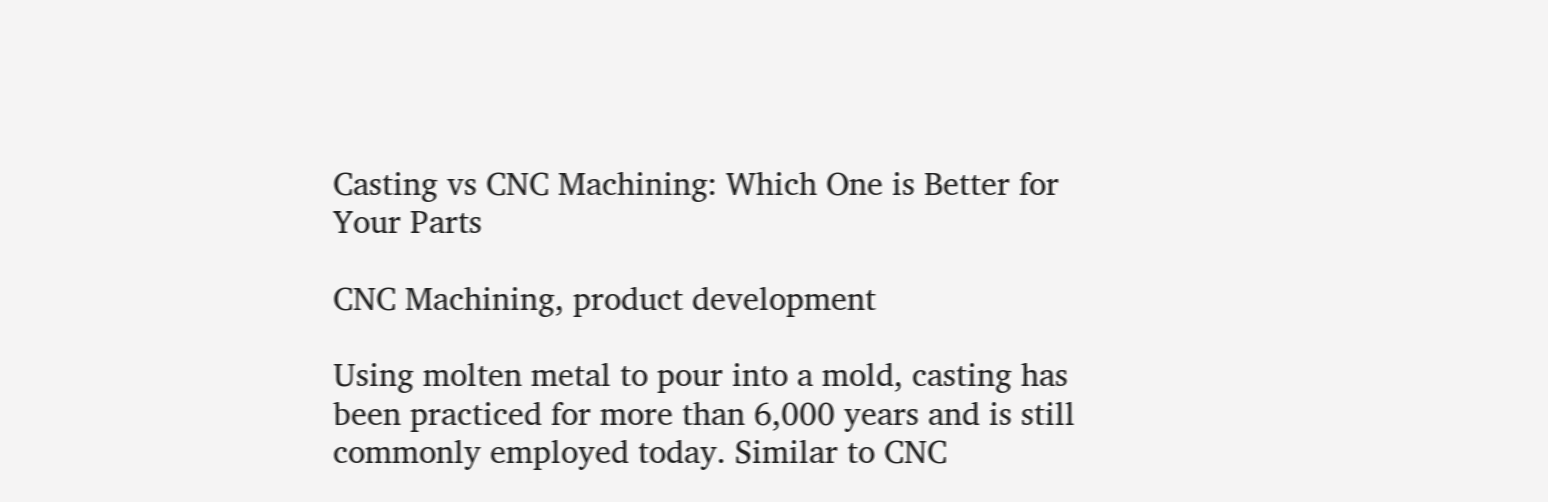Casting vs CNC Machining: Which One is Better for Your Parts

CNC Machining, product development

Using molten metal to pour into a mold, casting has been practiced for more than 6,000 years and is still commonly employed today. Similar to CNC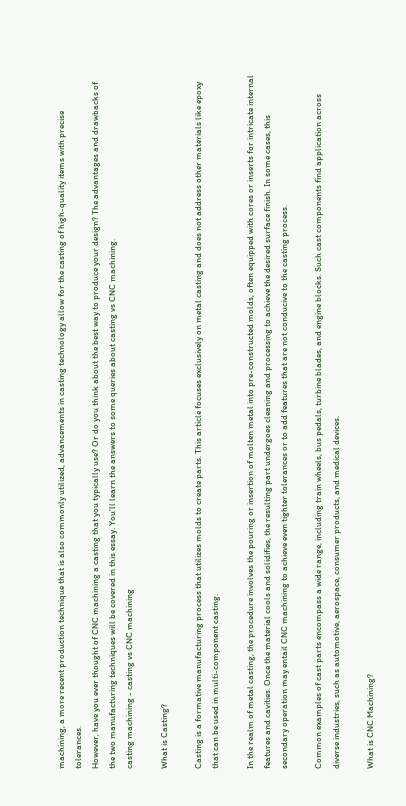machining, a more recent production technique that is also commonly utilized, advancements in casting technology allow for the casting of high-quality items with precise tolerances.
However, have you ever thought of CNC machining a casting that you typically use? Or do you think about the best way to produce your design? The advantages and drawbacks of the two manufacturing techniques will be covered in this essay. You’ll learn the answers to some queries about casting vs CNC machining.
casting machining - casting vs CNC machining

What is Casting?

Casting is a formative manufacturing process that utilizes molds to create parts. This article focuses exclusively on metal casting and does not address other materials like epoxy that can be used in multi-component casting.

In the realm of metal casting, the procedure involves the pouring or insertion of molten metal into pre-constructed molds, often equipped with cores or inserts for intricate internal features and cavities. Once the material cools and solidifies, the resulting part undergoes cleaning and processing to achieve the desired surface finish. In some cases, this secondary operation may entail CNC machining to achieve even tighter tolerances or to add features that are not conducive to the casting process.

Common examples of cast parts encompass a wide range, including train wheels, bus pedals, turbine blades, and engine blocks. Such cast components find application across diverse industries, such as automotive, aerospace, consumer products, and medical devices.

What is CNC Machining?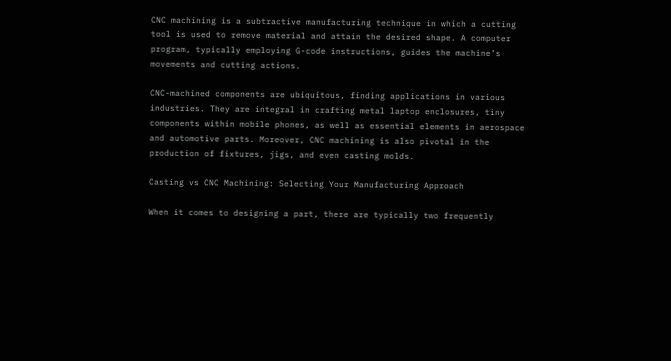CNC machining is a subtractive manufacturing technique in which a cutting tool is used to remove material and attain the desired shape. A computer program, typically employing G-code instructions, guides the machine’s movements and cutting actions.

CNC-machined components are ubiquitous, finding applications in various industries. They are integral in crafting metal laptop enclosures, tiny components within mobile phones, as well as essential elements in aerospace and automotive parts. Moreover, CNC machining is also pivotal in the production of fixtures, jigs, and even casting molds.

Casting vs CNC Machining: Selecting Your Manufacturing Approach

When it comes to designing a part, there are typically two frequently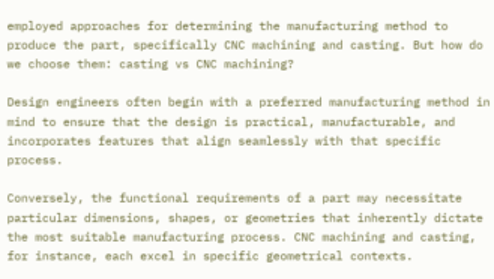employed approaches for determining the manufacturing method to produce the part, specifically CNC machining and casting. But how do we choose them: casting vs CNC machining?

Design engineers often begin with a preferred manufacturing method in mind to ensure that the design is practical, manufacturable, and incorporates features that align seamlessly with that specific process.

Conversely, the functional requirements of a part may necessitate particular dimensions, shapes, or geometries that inherently dictate the most suitable manufacturing process. CNC machining and casting, for instance, each excel in specific geometrical contexts.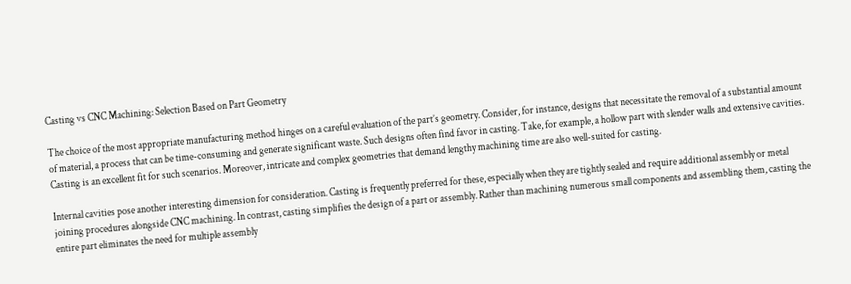Casting vs CNC Machining: Selection Based on Part Geometry

The choice of the most appropriate manufacturing method hinges on a careful evaluation of the part’s geometry. Consider, for instance, designs that necessitate the removal of a substantial amount of material, a process that can be time-consuming and generate significant waste. Such designs often find favor in casting. Take, for example, a hollow part with slender walls and extensive cavities. Casting is an excellent fit for such scenarios. Moreover, intricate and complex geometries that demand lengthy machining time are also well-suited for casting.

Internal cavities pose another interesting dimension for consideration. Casting is frequently preferred for these, especially when they are tightly sealed and require additional assembly or metal joining procedures alongside CNC machining. In contrast, casting simplifies the design of a part or assembly. Rather than machining numerous small components and assembling them, casting the entire part eliminates the need for multiple assembly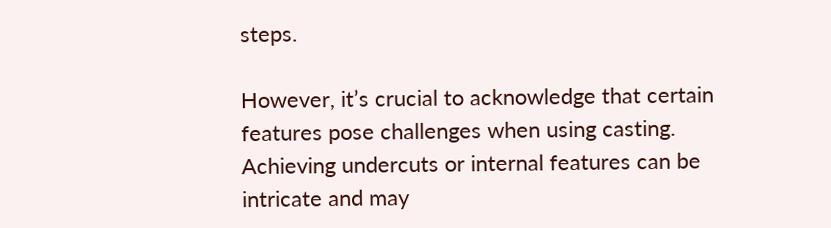steps.

However, it’s crucial to acknowledge that certain features pose challenges when using casting. Achieving undercuts or internal features can be intricate and may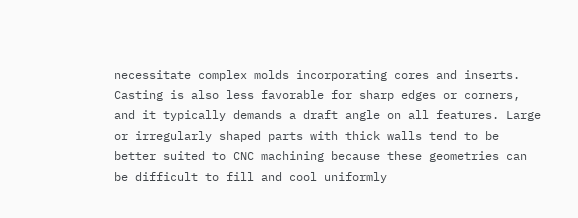necessitate complex molds incorporating cores and inserts. Casting is also less favorable for sharp edges or corners, and it typically demands a draft angle on all features. Large or irregularly shaped parts with thick walls tend to be better suited to CNC machining because these geometries can be difficult to fill and cool uniformly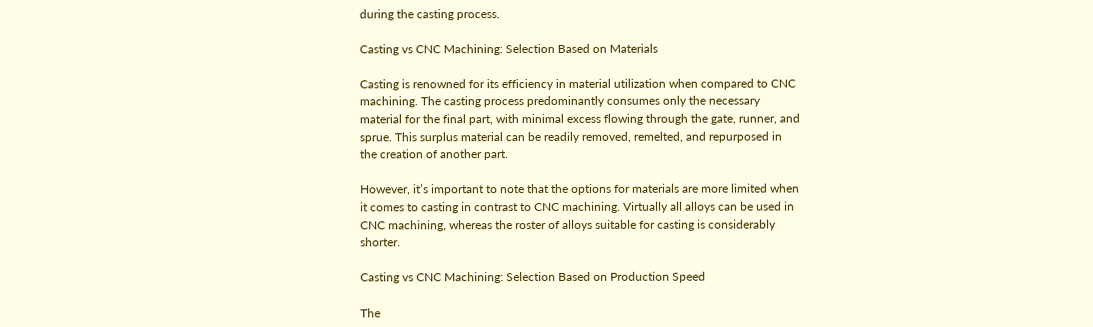during the casting process.

Casting vs CNC Machining: Selection Based on Materials

Casting is renowned for its efficiency in material utilization when compared to CNC machining. The casting process predominantly consumes only the necessary material for the final part, with minimal excess flowing through the gate, runner, and sprue. This surplus material can be readily removed, remelted, and repurposed in the creation of another part.

However, it’s important to note that the options for materials are more limited when it comes to casting in contrast to CNC machining. Virtually all alloys can be used in CNC machining, whereas the roster of alloys suitable for casting is considerably shorter.

Casting vs CNC Machining: Selection Based on Production Speed

The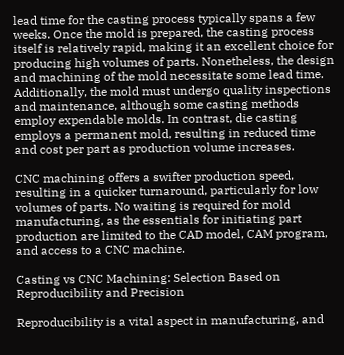lead time for the casting process typically spans a few weeks. Once the mold is prepared, the casting process itself is relatively rapid, making it an excellent choice for producing high volumes of parts. Nonetheless, the design and machining of the mold necessitate some lead time. Additionally, the mold must undergo quality inspections and maintenance, although some casting methods employ expendable molds. In contrast, die casting employs a permanent mold, resulting in reduced time and cost per part as production volume increases.

CNC machining offers a swifter production speed, resulting in a quicker turnaround, particularly for low volumes of parts. No waiting is required for mold manufacturing, as the essentials for initiating part production are limited to the CAD model, CAM program, and access to a CNC machine.

Casting vs CNC Machining: Selection Based on Reproducibility and Precision

Reproducibility is a vital aspect in manufacturing, and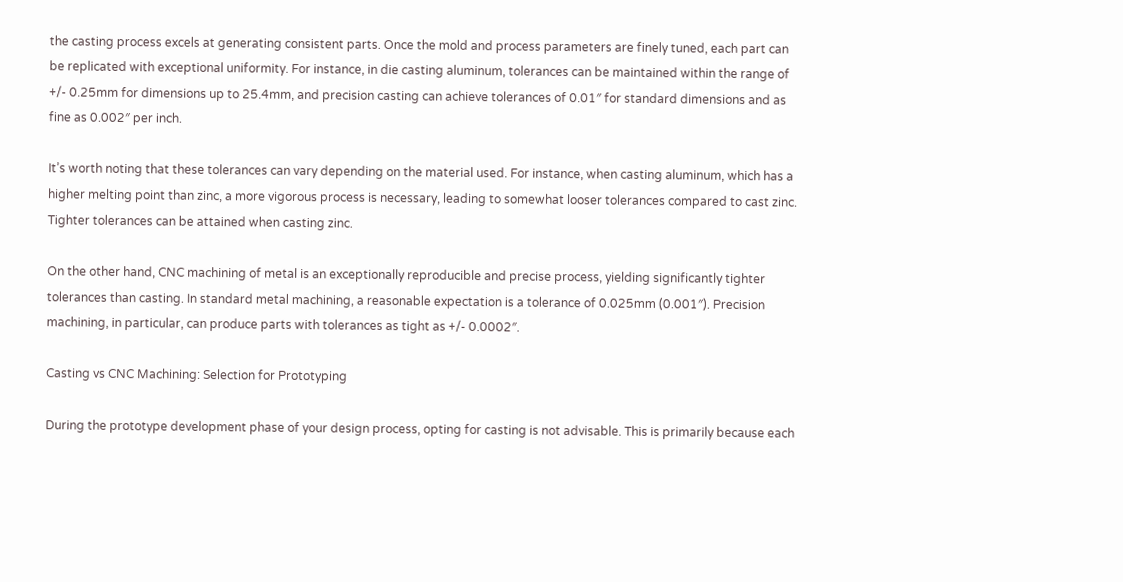the casting process excels at generating consistent parts. Once the mold and process parameters are finely tuned, each part can be replicated with exceptional uniformity. For instance, in die casting aluminum, tolerances can be maintained within the range of +/- 0.25mm for dimensions up to 25.4mm, and precision casting can achieve tolerances of 0.01″ for standard dimensions and as fine as 0.002″ per inch.

It’s worth noting that these tolerances can vary depending on the material used. For instance, when casting aluminum, which has a higher melting point than zinc, a more vigorous process is necessary, leading to somewhat looser tolerances compared to cast zinc. Tighter tolerances can be attained when casting zinc.

On the other hand, CNC machining of metal is an exceptionally reproducible and precise process, yielding significantly tighter tolerances than casting. In standard metal machining, a reasonable expectation is a tolerance of 0.025mm (0.001″). Precision machining, in particular, can produce parts with tolerances as tight as +/- 0.0002″.

Casting vs CNC Machining: Selection for Prototyping

During the prototype development phase of your design process, opting for casting is not advisable. This is primarily because each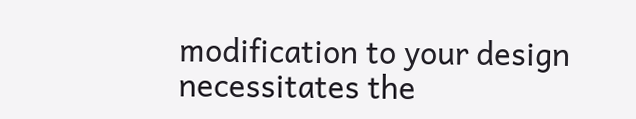modification to your design necessitates the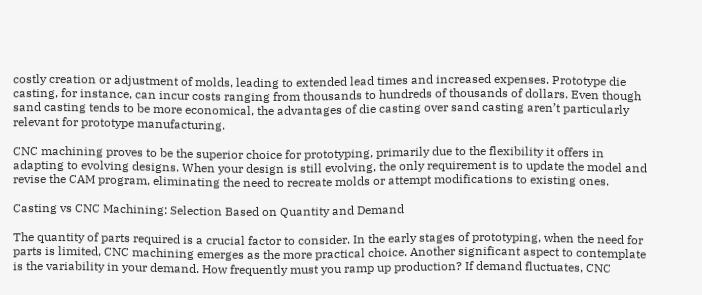costly creation or adjustment of molds, leading to extended lead times and increased expenses. Prototype die casting, for instance, can incur costs ranging from thousands to hundreds of thousands of dollars. Even though sand casting tends to be more economical, the advantages of die casting over sand casting aren’t particularly relevant for prototype manufacturing.

CNC machining proves to be the superior choice for prototyping, primarily due to the flexibility it offers in adapting to evolving designs. When your design is still evolving, the only requirement is to update the model and revise the CAM program, eliminating the need to recreate molds or attempt modifications to existing ones.

Casting vs CNC Machining: Selection Based on Quantity and Demand

The quantity of parts required is a crucial factor to consider. In the early stages of prototyping, when the need for parts is limited, CNC machining emerges as the more practical choice. Another significant aspect to contemplate is the variability in your demand. How frequently must you ramp up production? If demand fluctuates, CNC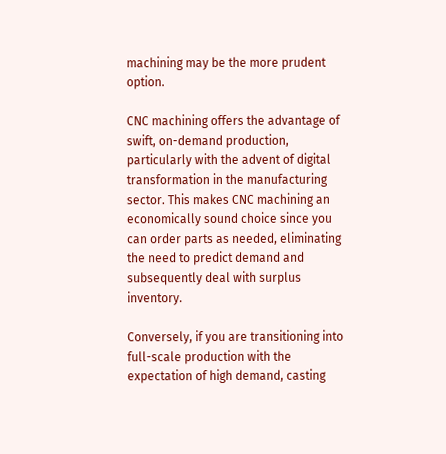machining may be the more prudent option.

CNC machining offers the advantage of swift, on-demand production, particularly with the advent of digital transformation in the manufacturing sector. This makes CNC machining an economically sound choice since you can order parts as needed, eliminating the need to predict demand and subsequently deal with surplus inventory.

Conversely, if you are transitioning into full-scale production with the expectation of high demand, casting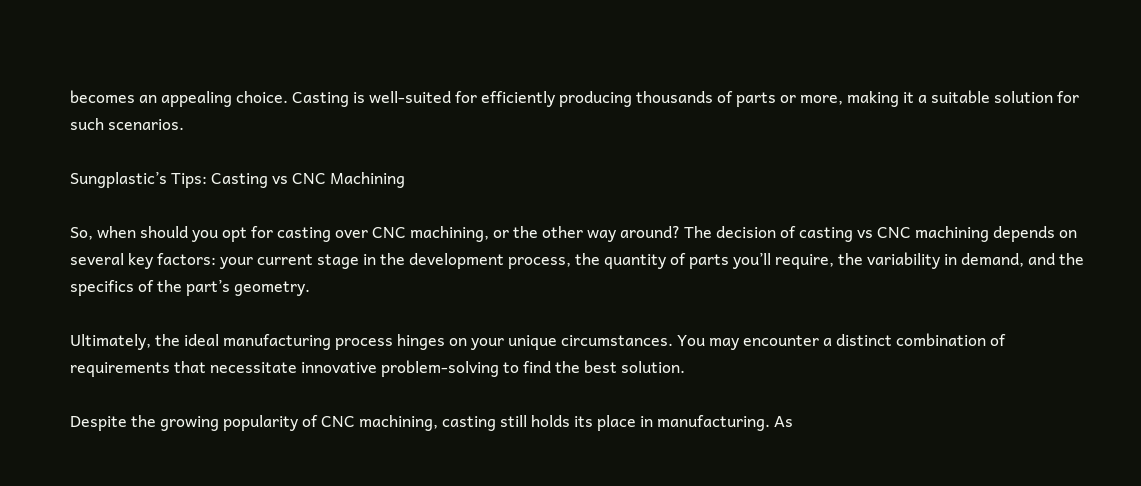becomes an appealing choice. Casting is well-suited for efficiently producing thousands of parts or more, making it a suitable solution for such scenarios.

Sungplastic’s Tips: Casting vs CNC Machining

So, when should you opt for casting over CNC machining, or the other way around? The decision of casting vs CNC machining depends on several key factors: your current stage in the development process, the quantity of parts you’ll require, the variability in demand, and the specifics of the part’s geometry.

Ultimately, the ideal manufacturing process hinges on your unique circumstances. You may encounter a distinct combination of requirements that necessitate innovative problem-solving to find the best solution.

Despite the growing popularity of CNC machining, casting still holds its place in manufacturing. As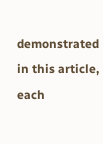demonstrated in this article, each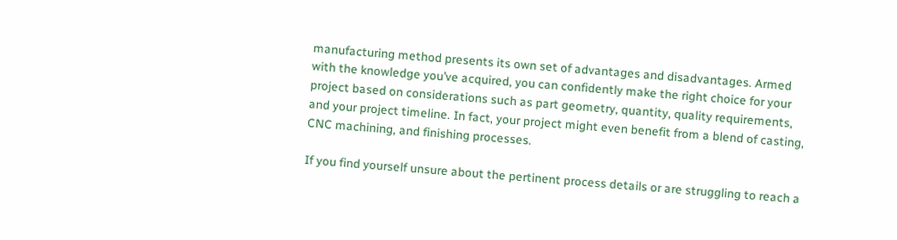manufacturing method presents its own set of advantages and disadvantages. Armed with the knowledge you’ve acquired, you can confidently make the right choice for your project based on considerations such as part geometry, quantity, quality requirements, and your project timeline. In fact, your project might even benefit from a blend of casting, CNC machining, and finishing processes.

If you find yourself unsure about the pertinent process details or are struggling to reach a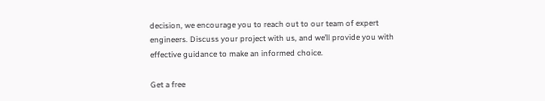decision, we encourage you to reach out to our team of expert engineers. Discuss your project with us, and we’ll provide you with effective guidance to make an informed choice.

Get a free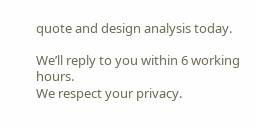quote and design analysis today.

We’ll reply to you within 6 working hours.
We respect your privacy.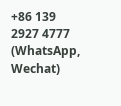+86 139 2927 4777 (WhatsApp, Wechat)